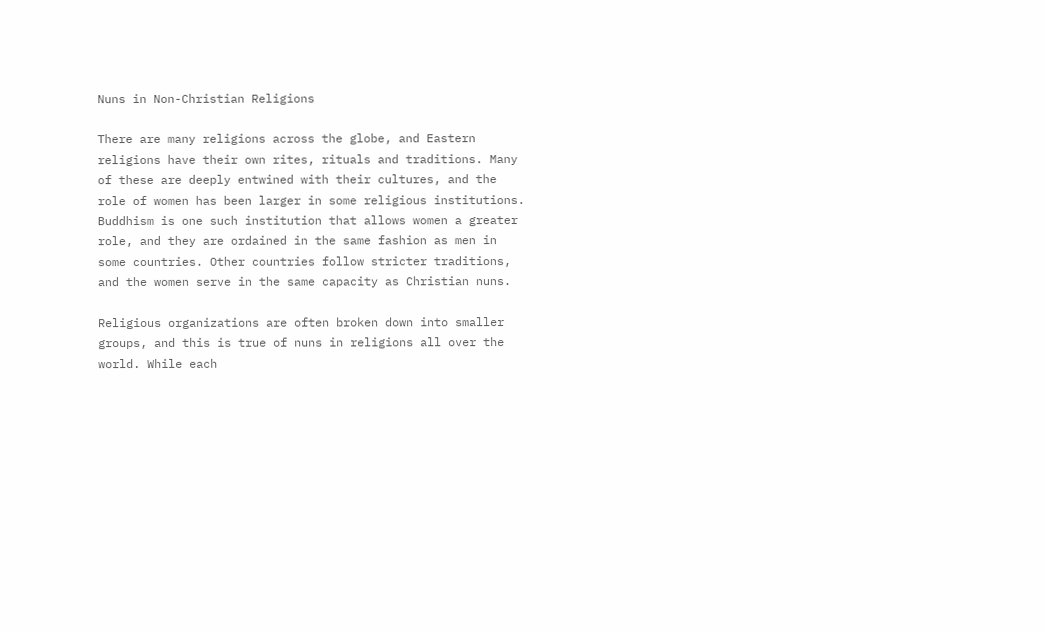Nuns in Non-Christian Religions

There are many religions across the globe, and Eastern religions have their own rites, rituals and traditions. Many of these are deeply entwined with their cultures, and the role of women has been larger in some religious institutions. Buddhism is one such institution that allows women a greater role, and they are ordained in the same fashion as men in some countries. Other countries follow stricter traditions, and the women serve in the same capacity as Christian nuns.

Religious organizations are often broken down into smaller groups, and this is true of nuns in religions all over the world. While each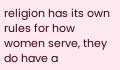religion has its own rules for how women serve, they do have a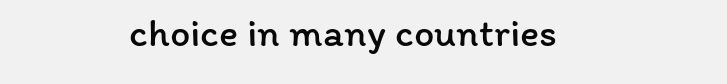choice in many countries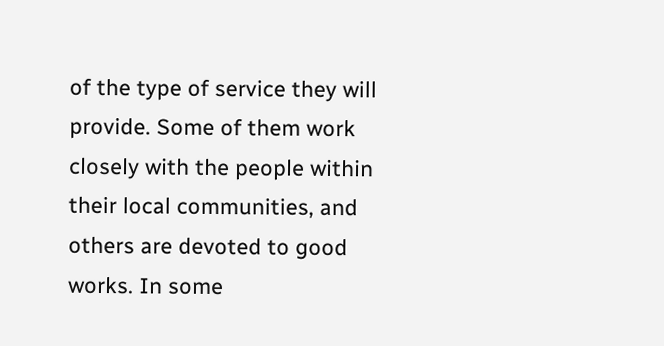of the type of service they will provide. Some of them work closely with the people within their local communities, and others are devoted to good works. In some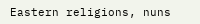Eastern religions, nuns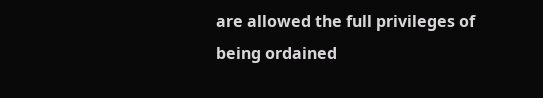are allowed the full privileges of being ordained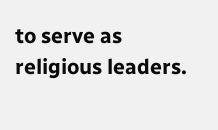to serve as religious leaders.